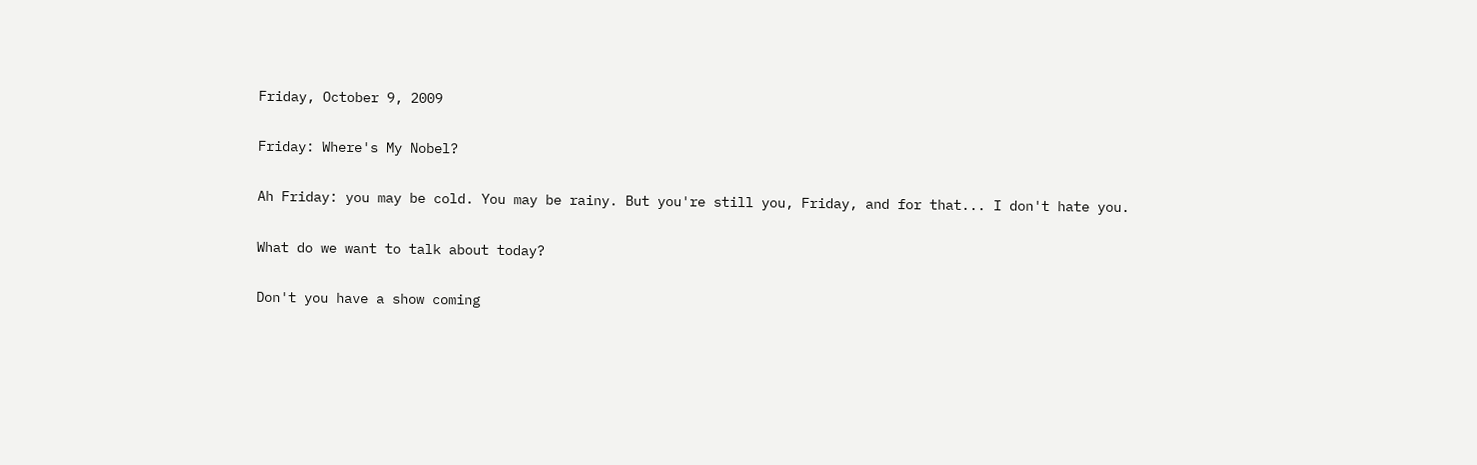Friday, October 9, 2009

Friday: Where's My Nobel?

Ah Friday: you may be cold. You may be rainy. But you're still you, Friday, and for that... I don't hate you.

What do we want to talk about today?

Don't you have a show coming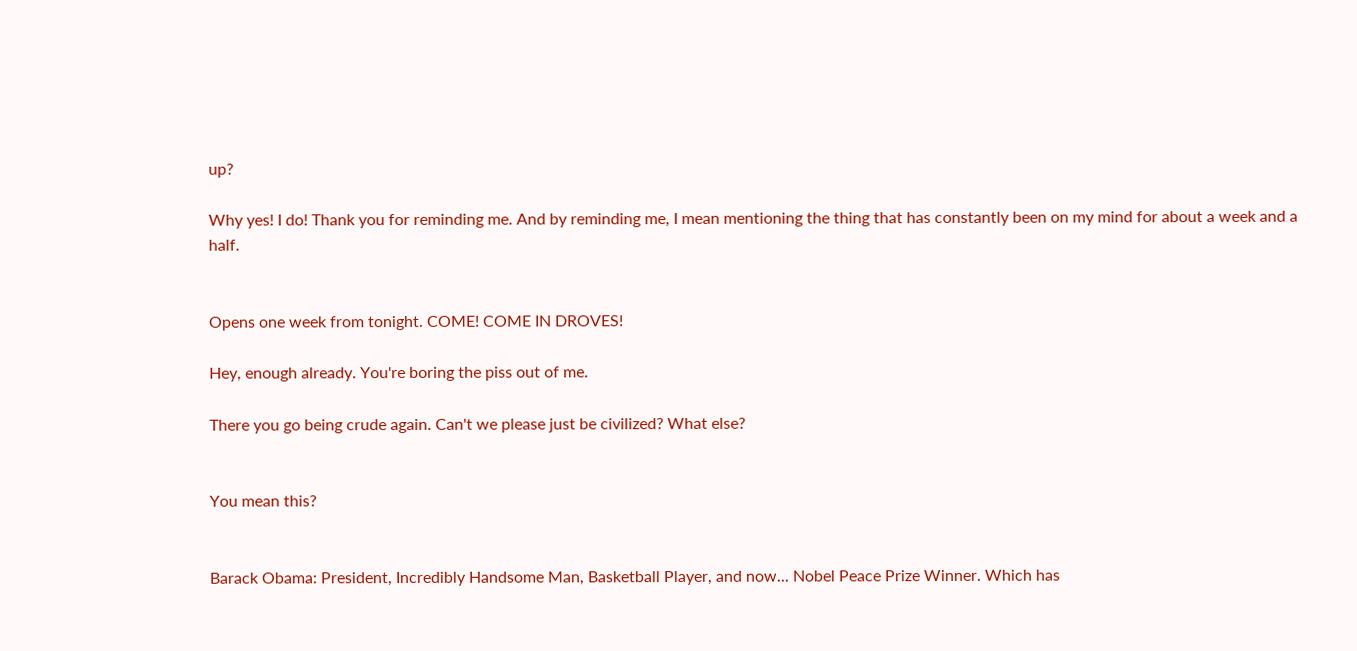up?

Why yes! I do! Thank you for reminding me. And by reminding me, I mean mentioning the thing that has constantly been on my mind for about a week and a half.


Opens one week from tonight. COME! COME IN DROVES!

Hey, enough already. You're boring the piss out of me.

There you go being crude again. Can't we please just be civilized? What else?


You mean this?


Barack Obama: President, Incredibly Handsome Man, Basketball Player, and now... Nobel Peace Prize Winner. Which has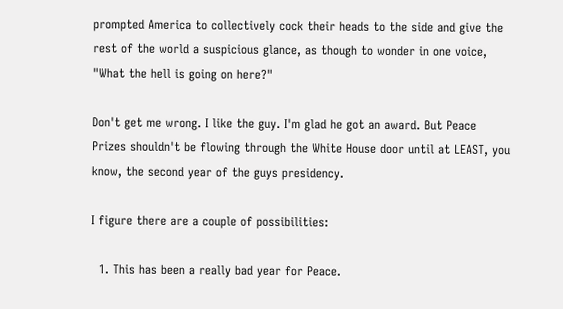prompted America to collectively cock their heads to the side and give the rest of the world a suspicious glance, as though to wonder in one voice, "What the hell is going on here?"

Don't get me wrong. I like the guy. I'm glad he got an award. But Peace Prizes shouldn't be flowing through the White House door until at LEAST, you know, the second year of the guys presidency.

I figure there are a couple of possibilities:

  1. This has been a really bad year for Peace.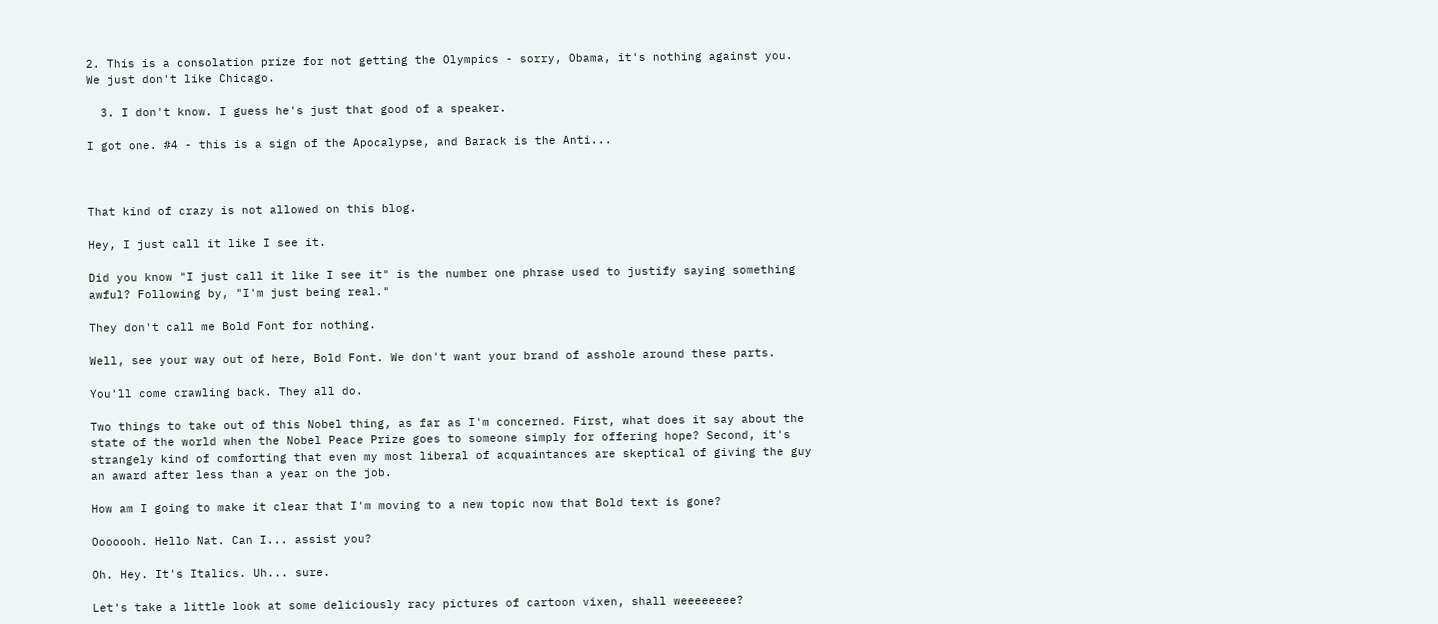2. This is a consolation prize for not getting the Olympics - sorry, Obama, it's nothing against you. We just don't like Chicago.

  3. I don't know. I guess he's just that good of a speaker.

I got one. #4 - this is a sign of the Apocalypse, and Barack is the Anti...



That kind of crazy is not allowed on this blog.

Hey, I just call it like I see it.

Did you know "I just call it like I see it" is the number one phrase used to justify saying something awful? Following by, "I'm just being real."

They don't call me Bold Font for nothing.

Well, see your way out of here, Bold Font. We don't want your brand of asshole around these parts.

You'll come crawling back. They all do.

Two things to take out of this Nobel thing, as far as I'm concerned. First, what does it say about the state of the world when the Nobel Peace Prize goes to someone simply for offering hope? Second, it's strangely kind of comforting that even my most liberal of acquaintances are skeptical of giving the guy an award after less than a year on the job.

How am I going to make it clear that I'm moving to a new topic now that Bold text is gone?

Ooooooh. Hello Nat. Can I... assist you?

Oh. Hey. It's Italics. Uh... sure.

Let's take a little look at some deliciously racy pictures of cartoon vixen, shall weeeeeeee?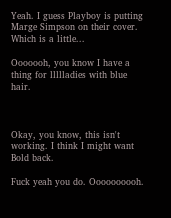Yeah. I guess Playboy is putting Marge Simpson on their cover. Which is a little...

Ooooooh, you know I have a thing for llllladies with blue hair.



Okay, you know, this isn't working. I think I might want Bold back.

Fuck yeah you do. Oooooooooh.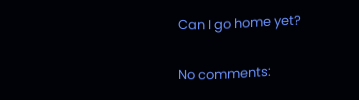Can I go home yet?

No comments: